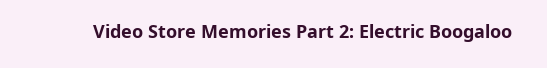Video Store Memories Part 2: Electric Boogaloo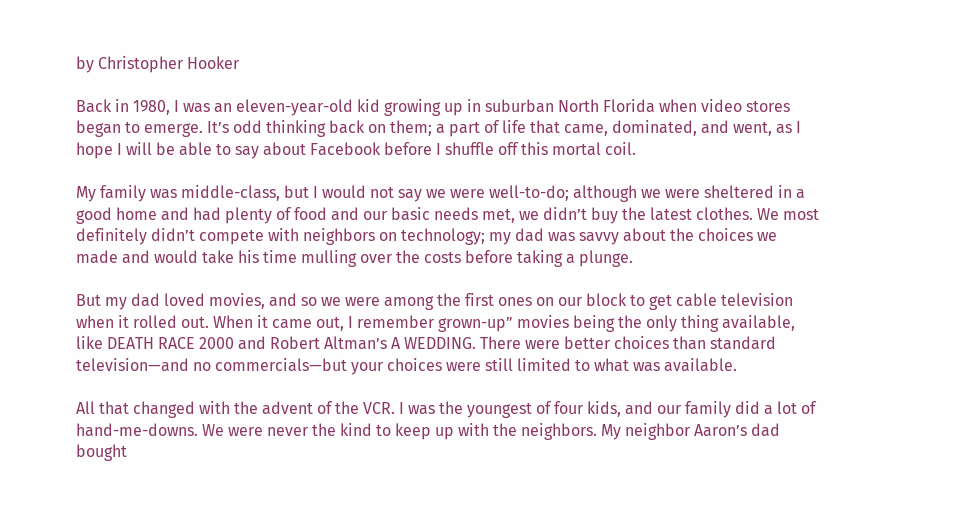by Christopher Hooker

Back in 1980, I was an eleven-year-old kid growing up in suburban North Florida when video stores began to emerge. It’s odd thinking back on them; a part of life that came, dominated, and went, as I hope I will be able to say about Facebook before I shuffle off this mortal coil.

My family was middle-class, but I would not say we were well-to-do; although we were sheltered in a good home and had plenty of food and our basic needs met, we didn’t buy the latest clothes. We most definitely didn’t compete with neighbors on technology; my dad was savvy about the choices we made and would take his time mulling over the costs before taking a plunge.

But my dad loved movies, and so we were among the first ones on our block to get cable television when it rolled out. When it came out, I remember grown-up” movies being the only thing available, like DEATH RACE 2000 and Robert Altman’s A WEDDING. There were better choices than standard television—and no commercials—but your choices were still limited to what was available.

All that changed with the advent of the VCR. I was the youngest of four kids, and our family did a lot of hand-me-downs. We were never the kind to keep up with the neighbors. My neighbor Aaron’s dad bought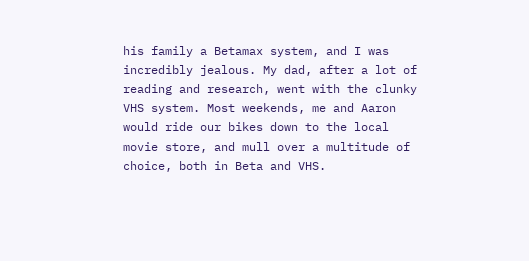his family a Betamax system, and I was incredibly jealous. My dad, after a lot of reading and research, went with the clunky VHS system. Most weekends, me and Aaron would ride our bikes down to the local movie store, and mull over a multitude of choice, both in Beta and VHS.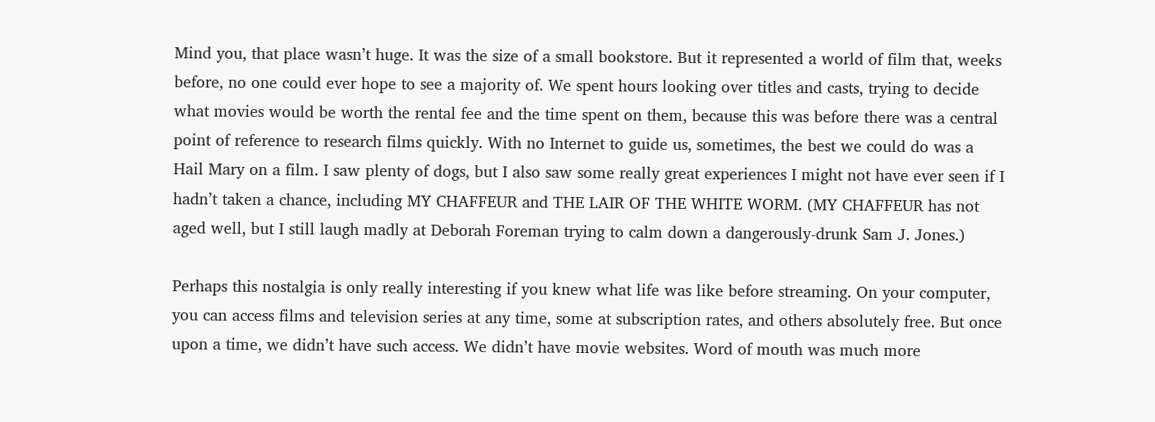Mind you, that place wasn’t huge. It was the size of a small bookstore. But it represented a world of film that, weeks before, no one could ever hope to see a majority of. We spent hours looking over titles and casts, trying to decide what movies would be worth the rental fee and the time spent on them, because this was before there was a central point of reference to research films quickly. With no Internet to guide us, sometimes, the best we could do was a Hail Mary on a film. I saw plenty of dogs, but I also saw some really great experiences I might not have ever seen if I hadn’t taken a chance, including MY CHAFFEUR and THE LAIR OF THE WHITE WORM. (MY CHAFFEUR has not aged well, but I still laugh madly at Deborah Foreman trying to calm down a dangerously-drunk Sam J. Jones.)

Perhaps this nostalgia is only really interesting if you knew what life was like before streaming. On your computer, you can access films and television series at any time, some at subscription rates, and others absolutely free. But once upon a time, we didn’t have such access. We didn’t have movie websites. Word of mouth was much more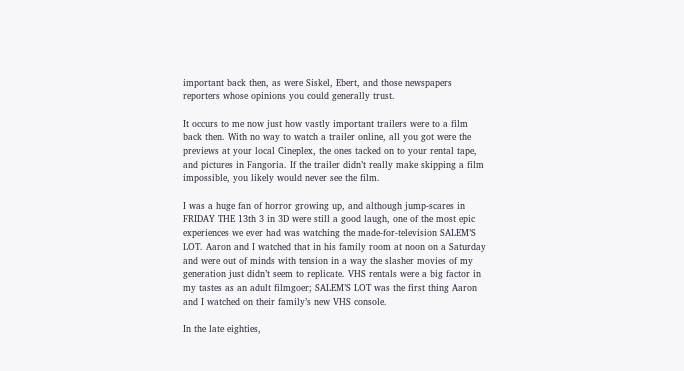important back then, as were Siskel, Ebert, and those newspapers reporters whose opinions you could generally trust.

It occurs to me now just how vastly important trailers were to a film back then. With no way to watch a trailer online, all you got were the previews at your local Cineplex, the ones tacked on to your rental tape, and pictures in Fangoria. If the trailer didn’t really make skipping a film impossible, you likely would never see the film.

I was a huge fan of horror growing up, and although jump-scares in FRIDAY THE 13th 3 in 3D were still a good laugh, one of the most epic experiences we ever had was watching the made-for-television SALEM’S LOT. Aaron and I watched that in his family room at noon on a Saturday and were out of minds with tension in a way the slasher movies of my generation just didn’t seem to replicate. VHS rentals were a big factor in my tastes as an adult filmgoer; SALEM’S LOT was the first thing Aaron and I watched on their family’s new VHS console.

In the late eighties,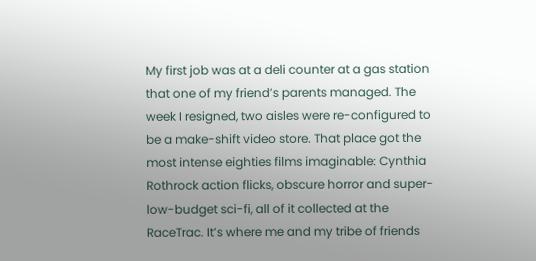My first job was at a deli counter at a gas station that one of my friend’s parents managed. The week I resigned, two aisles were re-configured to be a make-shift video store. That place got the most intense eighties films imaginable: Cynthia Rothrock action flicks, obscure horror and super-low-budget sci-fi, all of it collected at the RaceTrac. It’s where me and my tribe of friends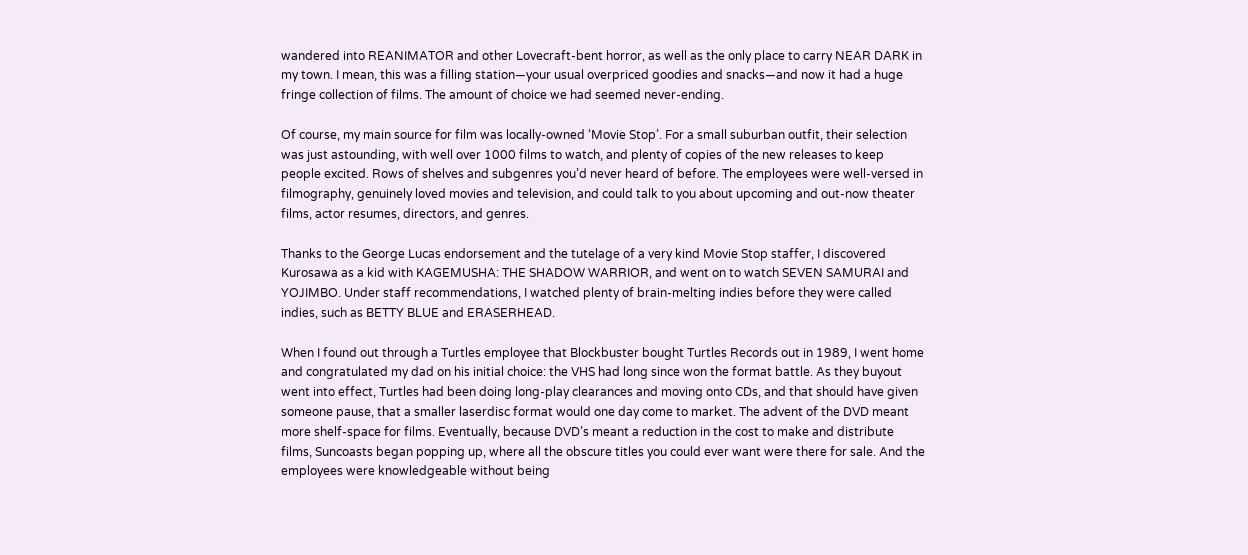wandered into REANIMATOR and other Lovecraft-bent horror, as well as the only place to carry NEAR DARK in my town. I mean, this was a filling station—your usual overpriced goodies and snacks—and now it had a huge fringe collection of films. The amount of choice we had seemed never-ending.

Of course, my main source for film was locally-owned ‘Movie Stop’. For a small suburban outfit, their selection was just astounding, with well over 1000 films to watch, and plenty of copies of the new releases to keep people excited. Rows of shelves and subgenres you’d never heard of before. The employees were well-versed in filmography, genuinely loved movies and television, and could talk to you about upcoming and out-now theater films, actor resumes, directors, and genres.

Thanks to the George Lucas endorsement and the tutelage of a very kind Movie Stop staffer, I discovered Kurosawa as a kid with KAGEMUSHA: THE SHADOW WARRIOR, and went on to watch SEVEN SAMURAI and YOJIMBO. Under staff recommendations, I watched plenty of brain-melting indies before they were called indies, such as BETTY BLUE and ERASERHEAD.

When I found out through a Turtles employee that Blockbuster bought Turtles Records out in 1989, I went home and congratulated my dad on his initial choice: the VHS had long since won the format battle. As they buyout went into effect, Turtles had been doing long-play clearances and moving onto CDs, and that should have given someone pause, that a smaller laserdisc format would one day come to market. The advent of the DVD meant more shelf-space for films. Eventually, because DVD’s meant a reduction in the cost to make and distribute films, Suncoasts began popping up, where all the obscure titles you could ever want were there for sale. And the employees were knowledgeable without being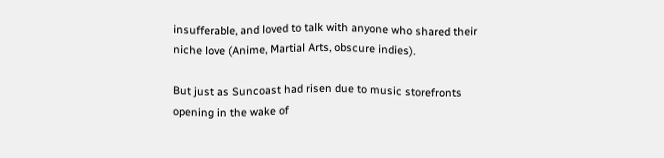insufferable, and loved to talk with anyone who shared their niche love (Anime, Martial Arts, obscure indies).

But just as Suncoast had risen due to music storefronts opening in the wake of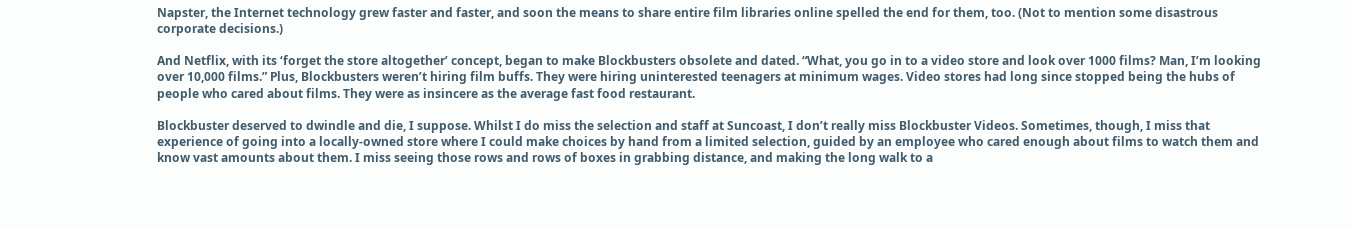Napster, the Internet technology grew faster and faster, and soon the means to share entire film libraries online spelled the end for them, too. (Not to mention some disastrous corporate decisions.)

And Netflix, with its ‘forget the store altogether’ concept, began to make Blockbusters obsolete and dated. “What, you go in to a video store and look over 1000 films? Man, I’m looking over 10,000 films.” Plus, Blockbusters weren’t hiring film buffs. They were hiring uninterested teenagers at minimum wages. Video stores had long since stopped being the hubs of people who cared about films. They were as insincere as the average fast food restaurant.

Blockbuster deserved to dwindle and die, I suppose. Whilst I do miss the selection and staff at Suncoast, I don’t really miss Blockbuster Videos. Sometimes, though, I miss that experience of going into a locally-owned store where I could make choices by hand from a limited selection, guided by an employee who cared enough about films to watch them and know vast amounts about them. I miss seeing those rows and rows of boxes in grabbing distance, and making the long walk to a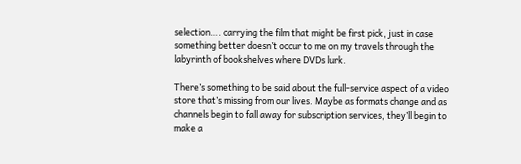selection…. carrying the film that might be first pick, just in case something better doesn’t occur to me on my travels through the labyrinth of bookshelves where DVDs lurk.

There’s something to be said about the full-service aspect of a video store that’s missing from our lives. Maybe as formats change and as channels begin to fall away for subscription services, they’ll begin to make a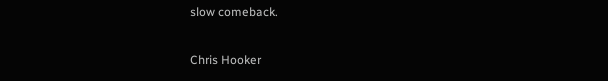slow comeback.

Chris Hooker